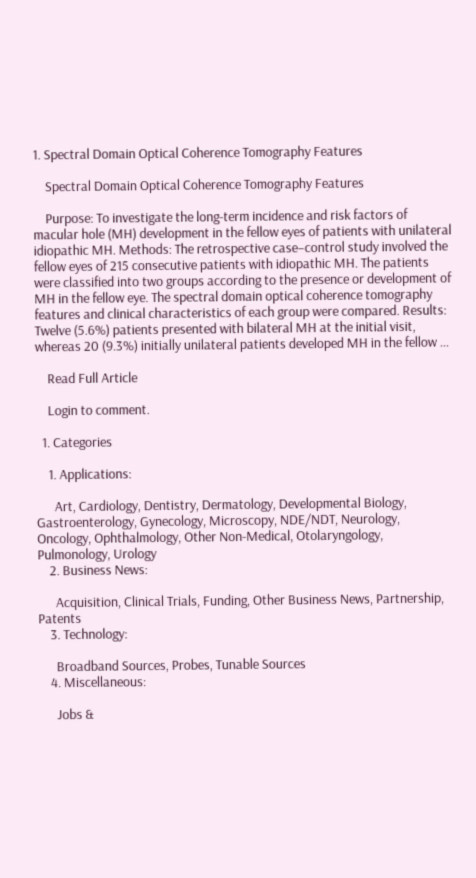1. Spectral Domain Optical Coherence Tomography Features

    Spectral Domain Optical Coherence Tomography Features

    Purpose: To investigate the long-term incidence and risk factors of macular hole (MH) development in the fellow eyes of patients with unilateral idiopathic MH. Methods: The retrospective case–control study involved the fellow eyes of 215 consecutive patients with idiopathic MH. The patients were classified into two groups according to the presence or development of MH in the fellow eye. The spectral domain optical coherence tomography features and clinical characteristics of each group were compared. Results: Twelve (5.6%) patients presented with bilateral MH at the initial visit, whereas 20 (9.3%) initially unilateral patients developed MH in the fellow ...

    Read Full Article

    Login to comment.

  1. Categories

    1. Applications:

      Art, Cardiology, Dentistry, Dermatology, Developmental Biology, Gastroenterology, Gynecology, Microscopy, NDE/NDT, Neurology, Oncology, Ophthalmology, Other Non-Medical, Otolaryngology, Pulmonology, Urology
    2. Business News:

      Acquisition, Clinical Trials, Funding, Other Business News, Partnership, Patents
    3. Technology:

      Broadband Sources, Probes, Tunable Sources
    4. Miscellaneous:

      Jobs &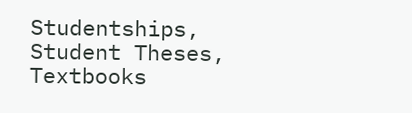Studentships, Student Theses, Textbooks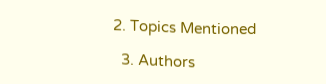2. Topics Mentioned

  3. Authors